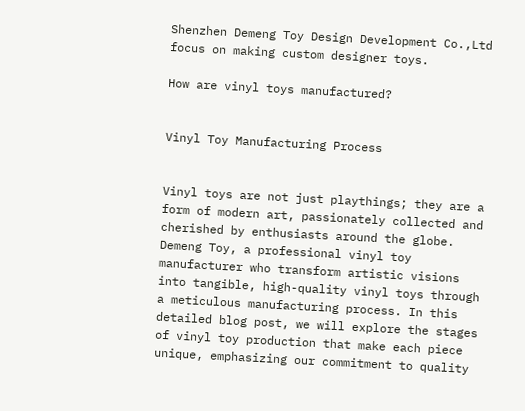Shenzhen Demeng Toy Design Development Co.,Ltd focus on making custom designer toys.

How are vinyl toys manufactured?


Vinyl Toy Manufacturing Process


Vinyl toys are not just playthings; they are a form of modern art, passionately collected and cherished by enthusiasts around the globe. Demeng Toy, a professional vinyl toy manufacturer who transform artistic visions into tangible, high-quality vinyl toys through a meticulous manufacturing process. In this detailed blog post, we will explore the stages of vinyl toy production that make each piece unique, emphasizing our commitment to quality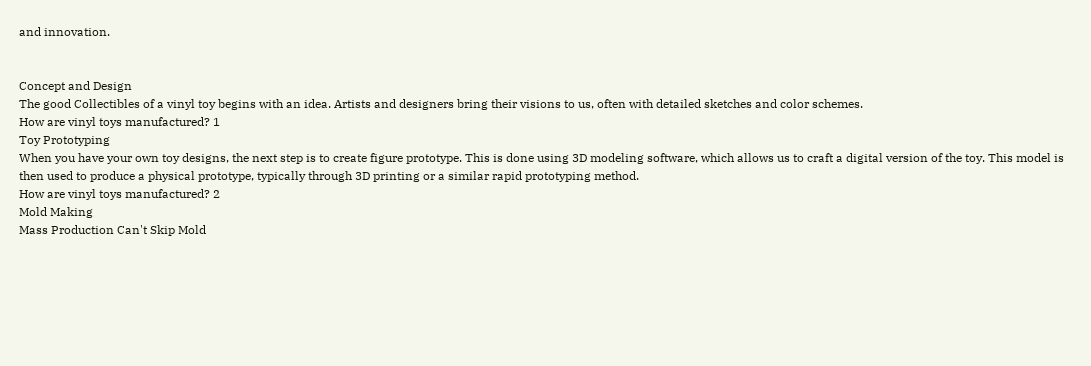and innovation.


Concept and Design
The good Collectibles of a vinyl toy begins with an idea. Artists and designers bring their visions to us, often with detailed sketches and color schemes.
How are vinyl toys manufactured? 1
Toy Prototyping
When you have your own toy designs, the next step is to create figure prototype. This is done using 3D modeling software, which allows us to craft a digital version of the toy. This model is then used to produce a physical prototype, typically through 3D printing or a similar rapid prototyping method.
How are vinyl toys manufactured? 2
Mold Making
Mass Production Can't Skip Mold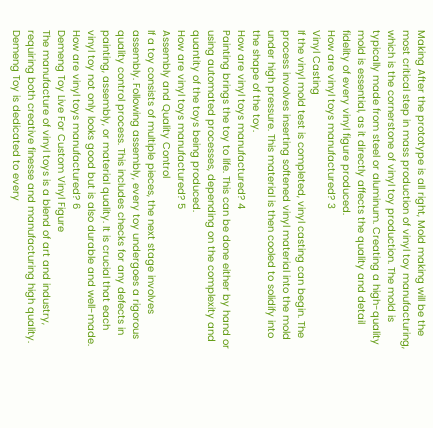Making After the prototype is all right, Mold making will be the most critical step in mass production of vinyl toy manufacturing, which is the cornerstone of vinyl toy production. The mold is typically made from steel or aluminum. Creating a high-quality mold is essential, as it directly affects the quality and detail fidelity of every vinyl figure produced.
How are vinyl toys manufactured? 3
Vinyl Casting
If the vinyl mold test is completed, vinyl casting can begin. The process involves inserting softened vinyl material into the mold under high pressure. This material is then cooled to solidify into the shape of the toy.
How are vinyl toys manufactured? 4
Painting brings the toy to life. This can be done either by hand or using automated processes, depending on the complexity and quantity of the toys being produced.
How are vinyl toys manufactured? 5
Assembly and Quality Control
If a toy consists of multiple pieces, the next stage involves assembly. Following assembly, every toy undergoes a rigorous quality control process. This includes checks for any defects in painting, assembly, or material quality. It is crucial that each vinyl toy not only looks good but is also durable and well-made.
How are vinyl toys manufactured? 6
Demeng Toy Live For Custom Vinyl Figure
The manufacture of vinyl toys is a blend of art and industry, requiring both creative finesse and manufacturing high quality. Demeng Toy is dedicated to every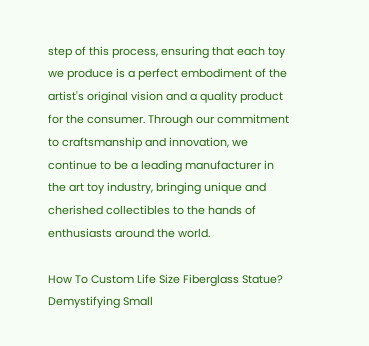step of this process, ensuring that each toy we produce is a perfect embodiment of the artist's original vision and a quality product for the consumer. Through our commitment to craftsmanship and innovation, we continue to be a leading manufacturer in the art toy industry, bringing unique and cherished collectibles to the hands of enthusiasts around the world.

How To Custom Life Size Fiberglass Statue?
Demystifying Small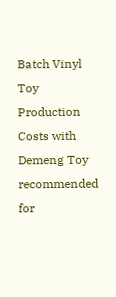Batch Vinyl Toy Production Costs with Demeng Toy
recommended for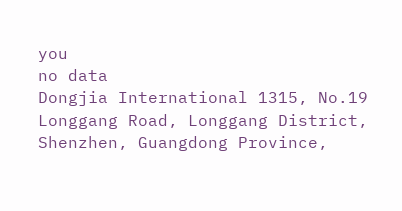you
no data
Dongjia International 1315, No.19 Longgang Road, Longgang District, Shenzhen, Guangdong Province,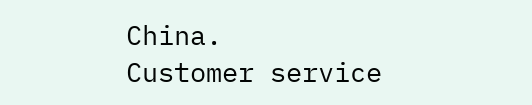China.
Customer service